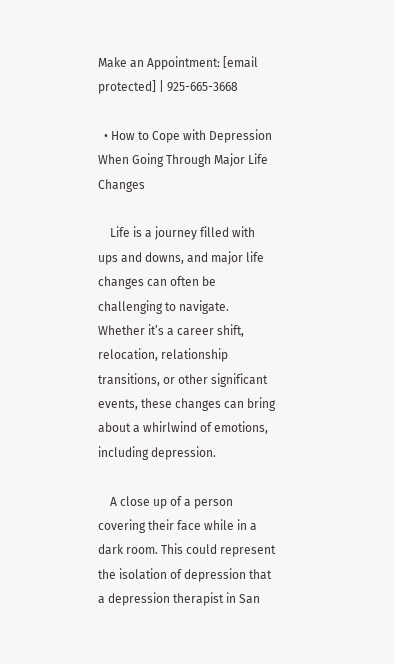Make an Appointment: [email protected] | 925-665-3668

  • How to Cope with Depression When Going Through Major Life Changes

    Life is a journey filled with ups and downs, and major life changes can often be challenging to navigate. Whether it’s a career shift, relocation, relationship transitions, or other significant events, these changes can bring about a whirlwind of emotions, including depression.

    A close up of a person covering their face while in a dark room. This could represent the isolation of depression that a depression therapist in San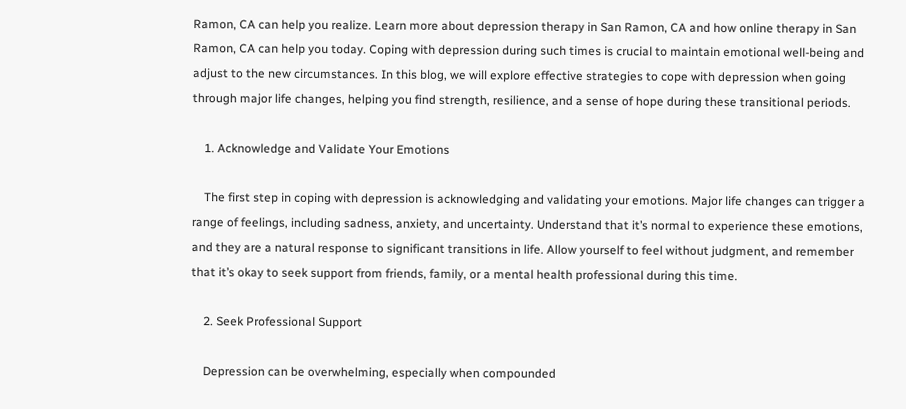Ramon, CA can help you realize. Learn more about depression therapy in San Ramon, CA and how online therapy in San Ramon, CA can help you today. Coping with depression during such times is crucial to maintain emotional well-being and adjust to the new circumstances. In this blog, we will explore effective strategies to cope with depression when going through major life changes, helping you find strength, resilience, and a sense of hope during these transitional periods.

    1. Acknowledge and Validate Your Emotions

    The first step in coping with depression is acknowledging and validating your emotions. Major life changes can trigger a range of feelings, including sadness, anxiety, and uncertainty. Understand that it’s normal to experience these emotions, and they are a natural response to significant transitions in life. Allow yourself to feel without judgment, and remember that it’s okay to seek support from friends, family, or a mental health professional during this time.

    2. Seek Professional Support

    Depression can be overwhelming, especially when compounded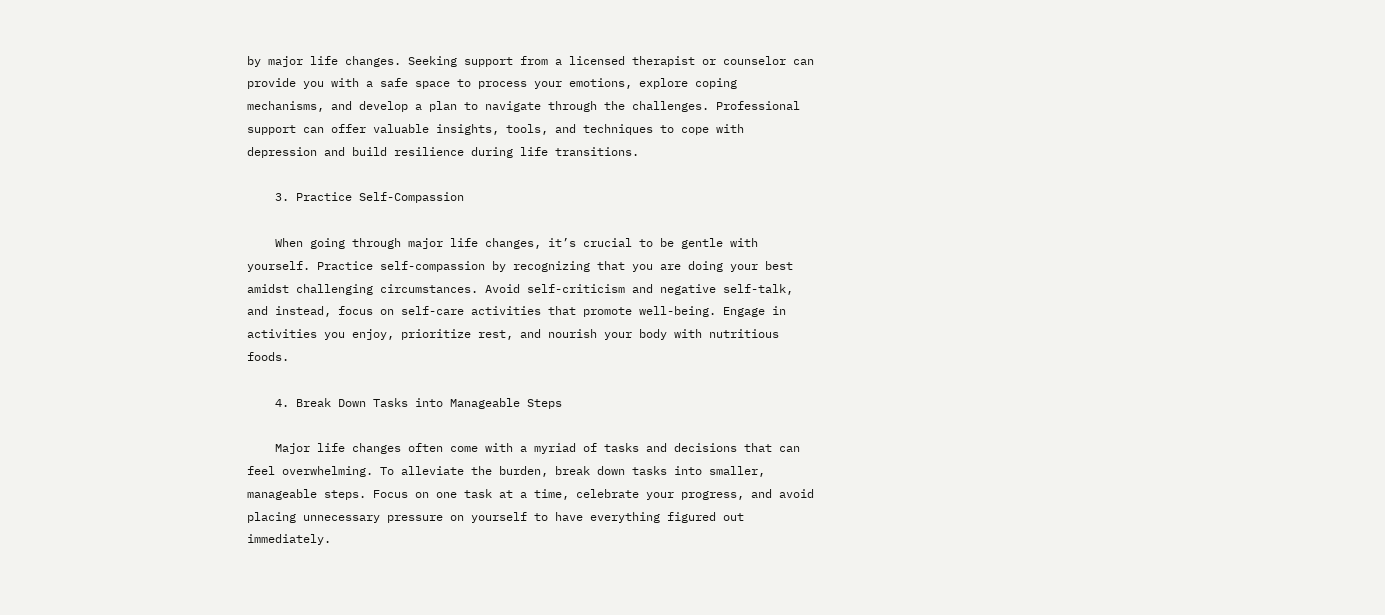by major life changes. Seeking support from a licensed therapist or counselor can provide you with a safe space to process your emotions, explore coping mechanisms, and develop a plan to navigate through the challenges. Professional support can offer valuable insights, tools, and techniques to cope with depression and build resilience during life transitions.

    3. Practice Self-Compassion

    When going through major life changes, it’s crucial to be gentle with yourself. Practice self-compassion by recognizing that you are doing your best amidst challenging circumstances. Avoid self-criticism and negative self-talk, and instead, focus on self-care activities that promote well-being. Engage in activities you enjoy, prioritize rest, and nourish your body with nutritious foods.

    4. Break Down Tasks into Manageable Steps

    Major life changes often come with a myriad of tasks and decisions that can feel overwhelming. To alleviate the burden, break down tasks into smaller, manageable steps. Focus on one task at a time, celebrate your progress, and avoid placing unnecessary pressure on yourself to have everything figured out immediately.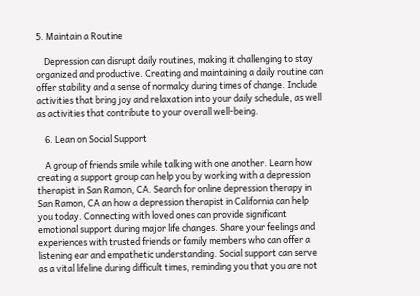5. Maintain a Routine

    Depression can disrupt daily routines, making it challenging to stay organized and productive. Creating and maintaining a daily routine can offer stability and a sense of normalcy during times of change. Include activities that bring joy and relaxation into your daily schedule, as well as activities that contribute to your overall well-being.

    6. Lean on Social Support

    A group of friends smile while talking with one another. Learn how creating a support group can help you by working with a depression therapist in San Ramon, CA. Search for online depression therapy in San Ramon, CA an how a depression therapist in California can help you today. Connecting with loved ones can provide significant emotional support during major life changes. Share your feelings and experiences with trusted friends or family members who can offer a listening ear and empathetic understanding. Social support can serve as a vital lifeline during difficult times, reminding you that you are not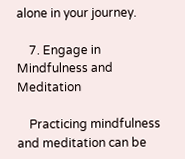alone in your journey.

    7. Engage in Mindfulness and Meditation

    Practicing mindfulness and meditation can be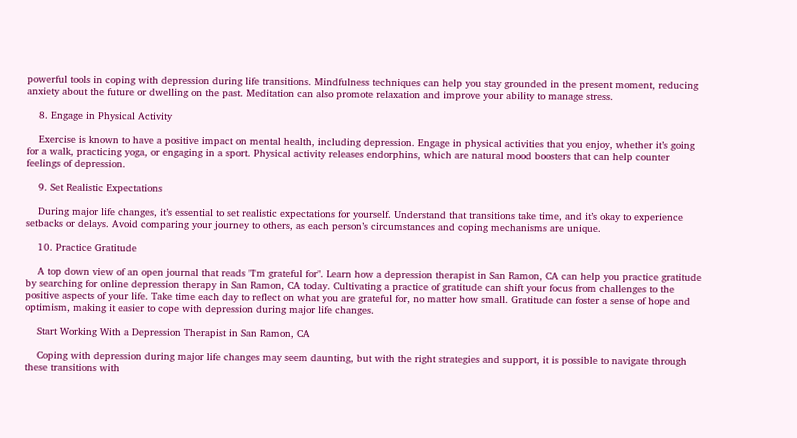powerful tools in coping with depression during life transitions. Mindfulness techniques can help you stay grounded in the present moment, reducing anxiety about the future or dwelling on the past. Meditation can also promote relaxation and improve your ability to manage stress.

    8. Engage in Physical Activity

    Exercise is known to have a positive impact on mental health, including depression. Engage in physical activities that you enjoy, whether it’s going for a walk, practicing yoga, or engaging in a sport. Physical activity releases endorphins, which are natural mood boosters that can help counter feelings of depression.

    9. Set Realistic Expectations

    During major life changes, it’s essential to set realistic expectations for yourself. Understand that transitions take time, and it’s okay to experience setbacks or delays. Avoid comparing your journey to others, as each person’s circumstances and coping mechanisms are unique.

    10. Practice Gratitude

    A top down view of an open journal that reads "I'm grateful for". Learn how a depression therapist in San Ramon, CA can help you practice gratitude by searching for online depression therapy in San Ramon, CA today. Cultivating a practice of gratitude can shift your focus from challenges to the positive aspects of your life. Take time each day to reflect on what you are grateful for, no matter how small. Gratitude can foster a sense of hope and optimism, making it easier to cope with depression during major life changes.

    Start Working With a Depression Therapist in San Ramon, CA

    Coping with depression during major life changes may seem daunting, but with the right strategies and support, it is possible to navigate through these transitions with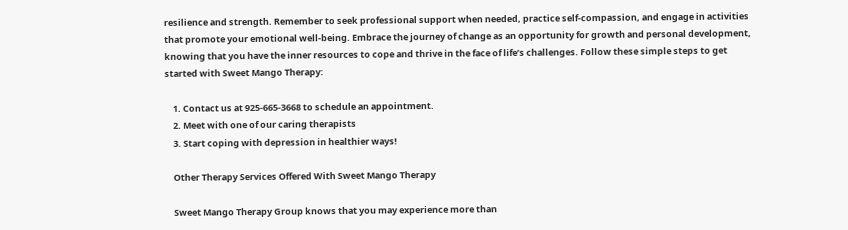resilience and strength. Remember to seek professional support when needed, practice self-compassion, and engage in activities that promote your emotional well-being. Embrace the journey of change as an opportunity for growth and personal development, knowing that you have the inner resources to cope and thrive in the face of life’s challenges. Follow these simple steps to get started with Sweet Mango Therapy:

    1. Contact us at 925-665-3668 to schedule an appointment.
    2. Meet with one of our caring therapists
    3. Start coping with depression in healthier ways!

    Other Therapy Services Offered With Sweet Mango Therapy

    Sweet Mango Therapy Group knows that you may experience more than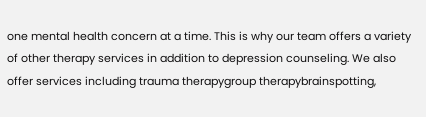one mental health concern at a time. This is why our team offers a variety of other therapy services in addition to depression counseling. We also offer services including trauma therapygroup therapybrainspotting,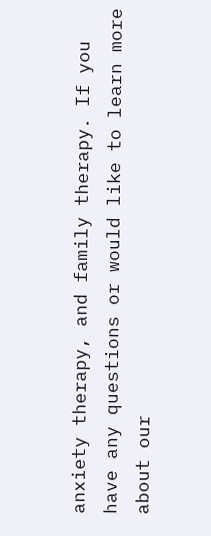anxiety therapy, and family therapy. If you have any questions or would like to learn more about our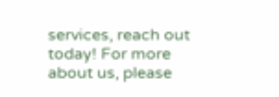services, reach out today! For more about us, please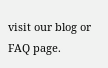visit our blog or FAQ page.